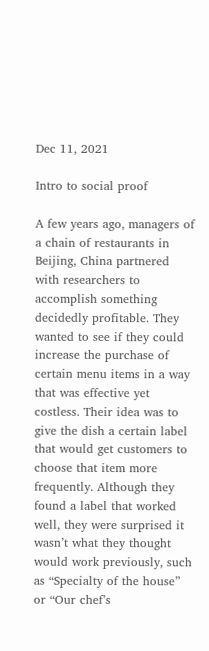Dec 11, 2021

Intro to social proof

A few years ago, managers of a chain of restaurants in Beijing, China partnered with researchers to accomplish something decidedly profitable. They wanted to see if they could increase the purchase of certain menu items in a way that was effective yet costless. Their idea was to give the dish a certain label that would get customers to choose that item more frequently. Although they found a label that worked well, they were surprised it wasn’t what they thought would work previously, such as “Specialty of the house” or “Our chef’s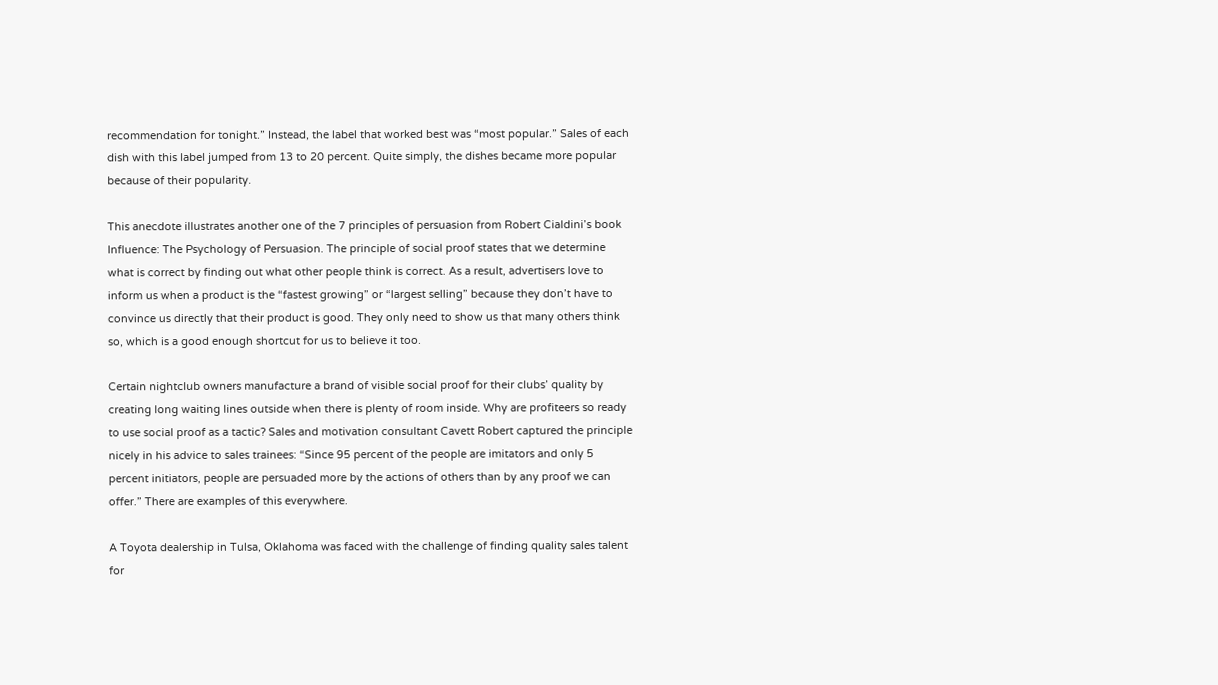recommendation for tonight.” Instead, the label that worked best was “most popular.” Sales of each dish with this label jumped from 13 to 20 percent. Quite simply, the dishes became more popular because of their popularity.

This anecdote illustrates another one of the 7 principles of persuasion from Robert Cialdini’s book Influence: The Psychology of Persuasion. The principle of social proof states that we determine what is correct by finding out what other people think is correct. As a result, advertisers love to inform us when a product is the “fastest growing” or “largest selling” because they don’t have to convince us directly that their product is good. They only need to show us that many others think so, which is a good enough shortcut for us to believe it too.

Certain nightclub owners manufacture a brand of visible social proof for their clubs’ quality by creating long waiting lines outside when there is plenty of room inside. Why are profiteers so ready to use social proof as a tactic? Sales and motivation consultant Cavett Robert captured the principle nicely in his advice to sales trainees: “Since 95 percent of the people are imitators and only 5 percent initiators, people are persuaded more by the actions of others than by any proof we can offer.” There are examples of this everywhere.

A Toyota dealership in Tulsa, Oklahoma was faced with the challenge of finding quality sales talent for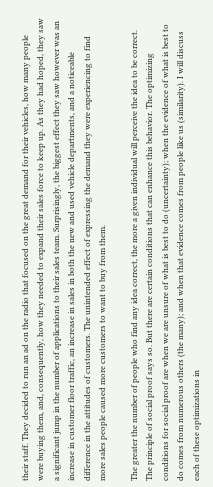their staff. They decided to run an ad on the radio that focused on the great demand for their vehicles, how many people were buying them, and, consequently, how they needed to expand their sales force to keep up. As they had hoped, they saw a significant jump in the number of applications to their sales team. Surprisingly, the biggest effect they saw however was an increase in customer floor traffic, an increase in sales in both the new and used vehicle departments, and a noticeable difference in the attitudes of customers. The unintended effect of expressing the demand they were experiencing to find more sales people caused more customers to want to buy from them.

The greater the number of people who find any idea correct, the more a given individual will perceive the idea to be correct. The principle of social proof says so. But there are certain conditions that can enhance this behavior. The optimizing conditions for social proof are when we are unsure of what is best to do (uncertainty); when the evidence of what is best to do comes from numerous others (the many); and when that evidence comes from people like us (similarity). I will discuss each of these optimizations in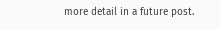more detail in a future post.